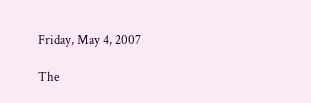Friday, May 4, 2007

The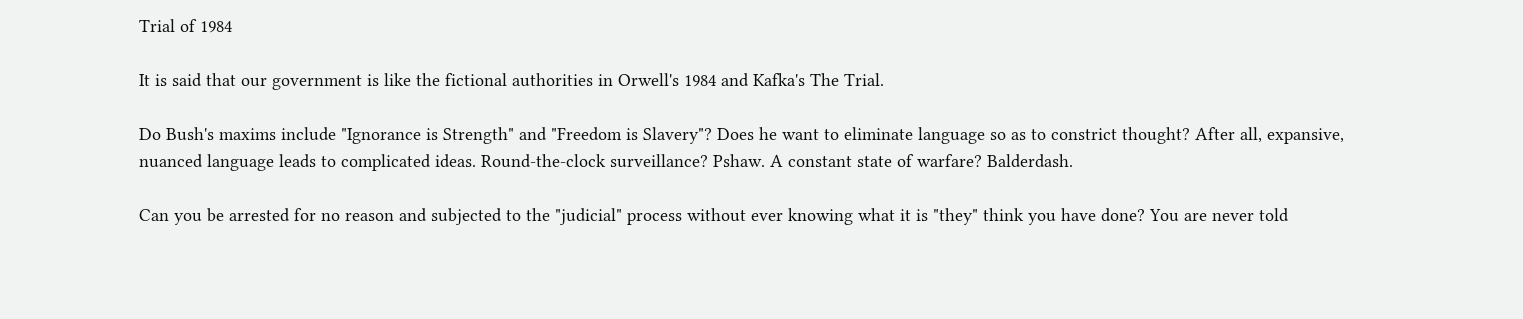Trial of 1984

It is said that our government is like the fictional authorities in Orwell's 1984 and Kafka's The Trial.

Do Bush's maxims include "Ignorance is Strength" and "Freedom is Slavery"? Does he want to eliminate language so as to constrict thought? After all, expansive, nuanced language leads to complicated ideas. Round-the-clock surveillance? Pshaw. A constant state of warfare? Balderdash.

Can you be arrested for no reason and subjected to the "judicial" process without ever knowing what it is "they" think you have done? You are never told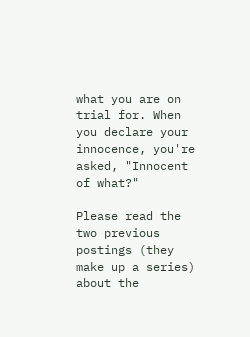what you are on trial for. When you declare your innocence, you're asked, "Innocent of what?"

Please read the two previous postings (they make up a series) about the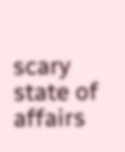scary state of affairs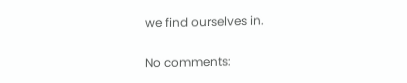we find ourselves in.

No comments: